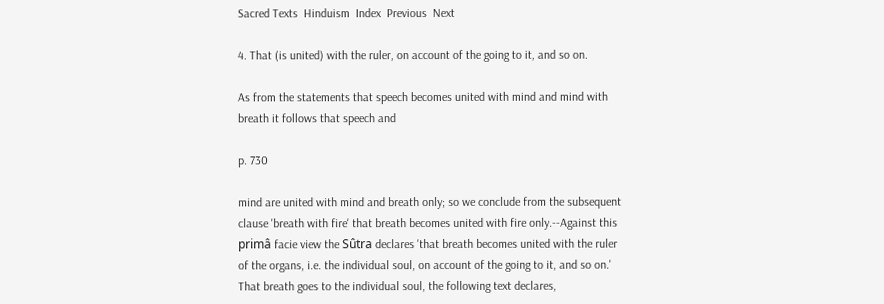Sacred Texts  Hinduism  Index  Previous  Next

4. That (is united) with the ruler, on account of the going to it, and so on.

As from the statements that speech becomes united with mind and mind with breath it follows that speech and

p. 730

mind are united with mind and breath only; so we conclude from the subsequent clause 'breath with fire' that breath becomes united with fire only.--Against this primâ facie view the Sûtra declares 'that breath becomes united with the ruler of the organs, i.e. the individual soul, on account of the going to it, and so on.' That breath goes to the individual soul, the following text declares,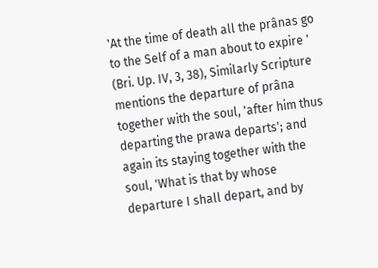'At the time of death all the prânas go to the Self of a man about to expire ' (Bri. Up. IV, 3, 38), Similarly Scripture mentions the departure of prâna together with the soul, 'after him thus departing the prawa departs'; and again its staying together with the soul, 'What is that by whose departure I shall depart, and by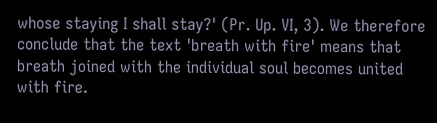whose staying I shall stay?' (Pr. Up. VI, 3). We therefore conclude that the text 'breath with fire' means that breath joined with the individual soul becomes united with fire.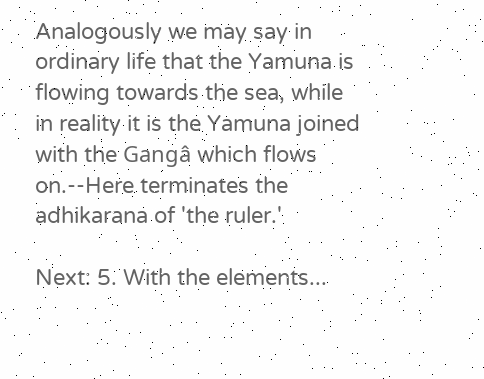Analogously we may say in ordinary life that the Yamuna is flowing towards the sea, while in reality it is the Yamuna joined with the Gangâ which flows on.--Here terminates the adhikarana of 'the ruler.'

Next: 5. With the elements...